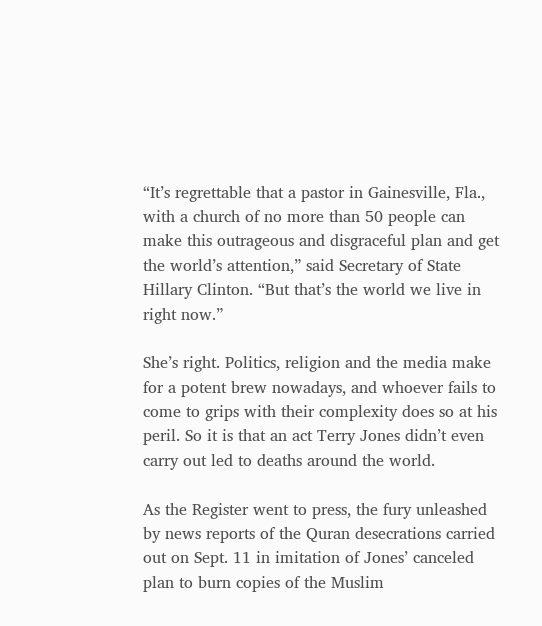“It’s regrettable that a pastor in Gainesville, Fla., with a church of no more than 50 people can make this outrageous and disgraceful plan and get the world’s attention,” said Secretary of State Hillary Clinton. “But that’s the world we live in right now.”

She’s right. Politics, religion and the media make for a potent brew nowadays, and whoever fails to come to grips with their complexity does so at his peril. So it is that an act Terry Jones didn’t even carry out led to deaths around the world.

As the Register went to press, the fury unleashed by news reports of the Quran desecrations carried out on Sept. 11 in imitation of Jones’ canceled plan to burn copies of the Muslim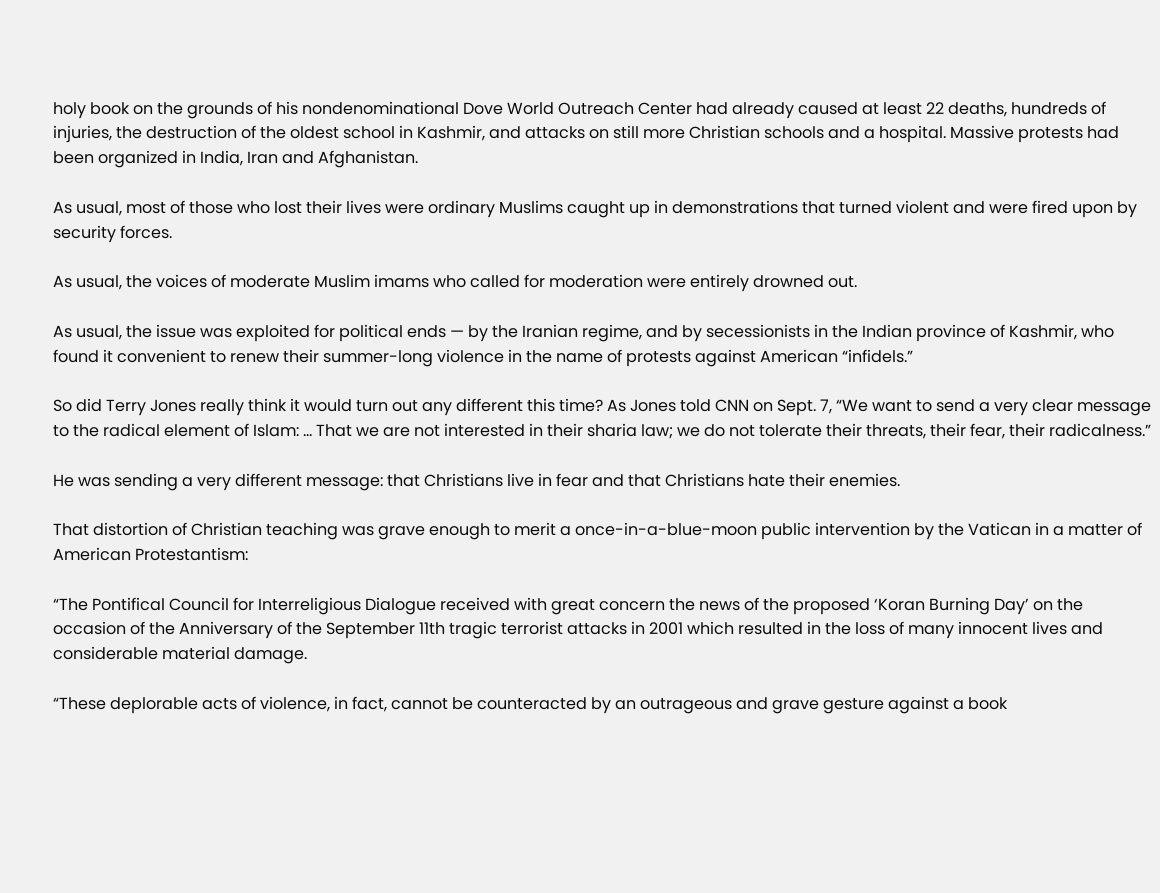holy book on the grounds of his nondenominational Dove World Outreach Center had already caused at least 22 deaths, hundreds of injuries, the destruction of the oldest school in Kashmir, and attacks on still more Christian schools and a hospital. Massive protests had been organized in India, Iran and Afghanistan.

As usual, most of those who lost their lives were ordinary Muslims caught up in demonstrations that turned violent and were fired upon by security forces.

As usual, the voices of moderate Muslim imams who called for moderation were entirely drowned out.

As usual, the issue was exploited for political ends — by the Iranian regime, and by secessionists in the Indian province of Kashmir, who found it convenient to renew their summer-long violence in the name of protests against American “infidels.”

So did Terry Jones really think it would turn out any different this time? As Jones told CNN on Sept. 7, “We want to send a very clear message to the radical element of Islam: … That we are not interested in their sharia law; we do not tolerate their threats, their fear, their radicalness.”

He was sending a very different message: that Christians live in fear and that Christians hate their enemies.

That distortion of Christian teaching was grave enough to merit a once-in-a-blue-moon public intervention by the Vatican in a matter of American Protestantism:

“The Pontifical Council for Interreligious Dialogue received with great concern the news of the proposed ‘Koran Burning Day’ on the occasion of the Anniversary of the September 11th tragic terrorist attacks in 2001 which resulted in the loss of many innocent lives and considerable material damage.

“These deplorable acts of violence, in fact, cannot be counteracted by an outrageous and grave gesture against a book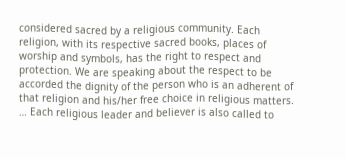considered sacred by a religious community. Each religion, with its respective sacred books, places of worship and symbols, has the right to respect and protection. We are speaking about the respect to be accorded the dignity of the person who is an adherent of that religion and his/her free choice in religious matters. … Each religious leader and believer is also called to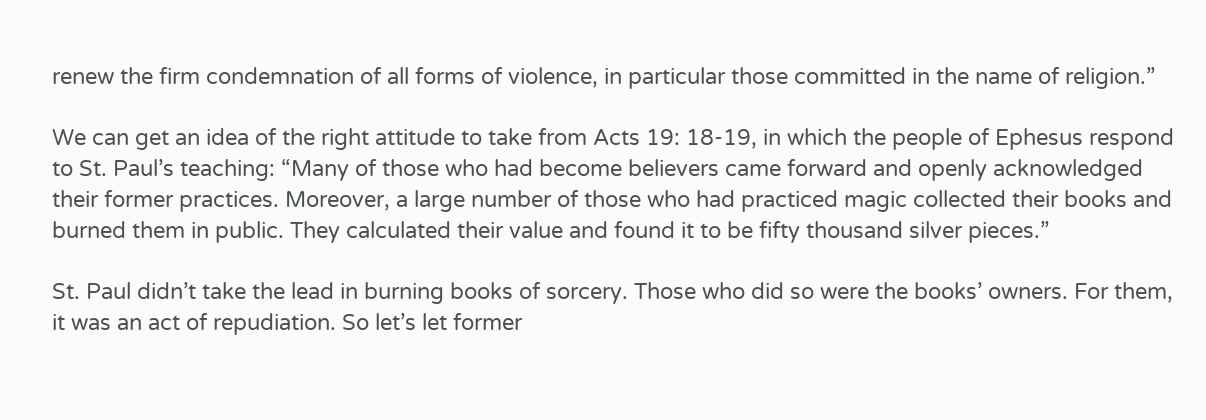renew the firm condemnation of all forms of violence, in particular those committed in the name of religion.”

We can get an idea of the right attitude to take from Acts 19: 18-19, in which the people of Ephesus respond to St. Paul’s teaching: “Many of those who had become believers came forward and openly acknowledged their former practices. Moreover, a large number of those who had practiced magic collected their books and burned them in public. They calculated their value and found it to be fifty thousand silver pieces.”

St. Paul didn’t take the lead in burning books of sorcery. Those who did so were the books’ owners. For them, it was an act of repudiation. So let’s let former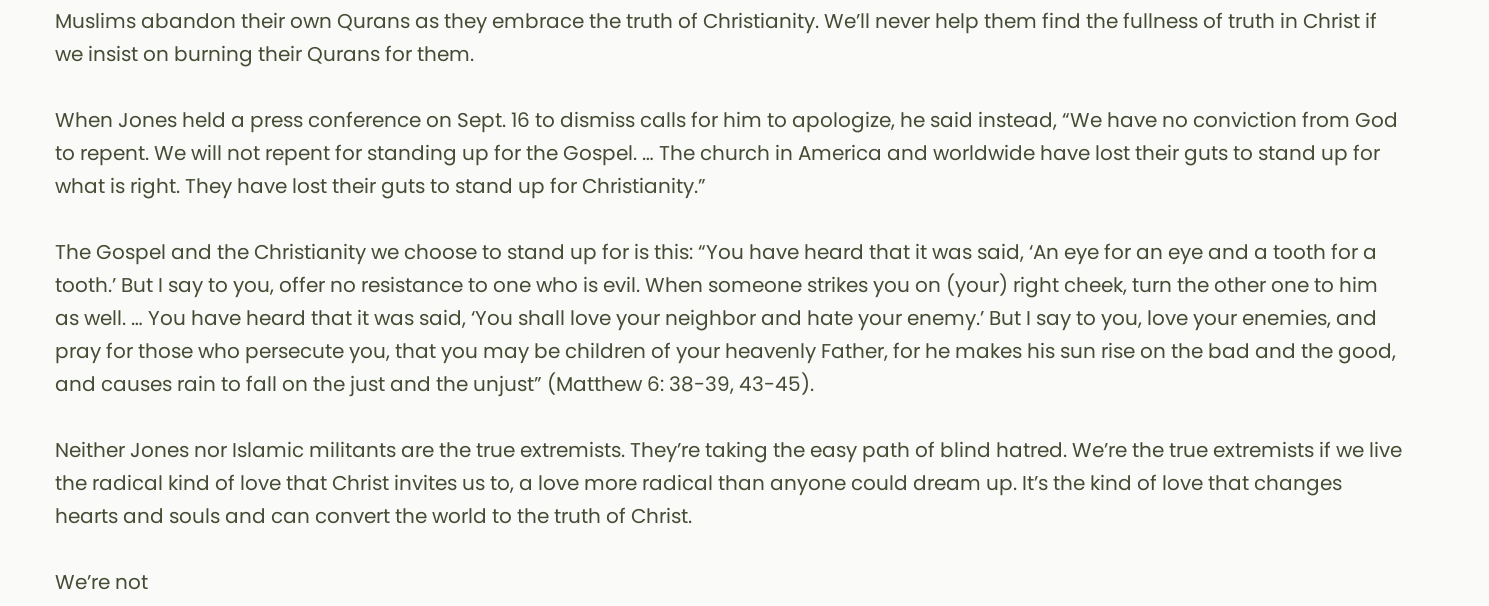Muslims abandon their own Qurans as they embrace the truth of Christianity. We’ll never help them find the fullness of truth in Christ if we insist on burning their Qurans for them.

When Jones held a press conference on Sept. 16 to dismiss calls for him to apologize, he said instead, “We have no conviction from God to repent. We will not repent for standing up for the Gospel. … The church in America and worldwide have lost their guts to stand up for what is right. They have lost their guts to stand up for Christianity.”

The Gospel and the Christianity we choose to stand up for is this: “You have heard that it was said, ‘An eye for an eye and a tooth for a tooth.’ But I say to you, offer no resistance to one who is evil. When someone strikes you on (your) right cheek, turn the other one to him as well. … You have heard that it was said, ‘You shall love your neighbor and hate your enemy.’ But I say to you, love your enemies, and pray for those who persecute you, that you may be children of your heavenly Father, for he makes his sun rise on the bad and the good, and causes rain to fall on the just and the unjust” (Matthew 6: 38-39, 43-45).

Neither Jones nor Islamic militants are the true extremists. They’re taking the easy path of blind hatred. We’re the true extremists if we live the radical kind of love that Christ invites us to, a love more radical than anyone could dream up. It’s the kind of love that changes hearts and souls and can convert the world to the truth of Christ.

We’re not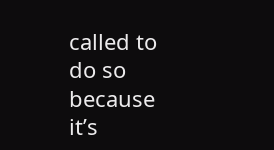called to do so because it’s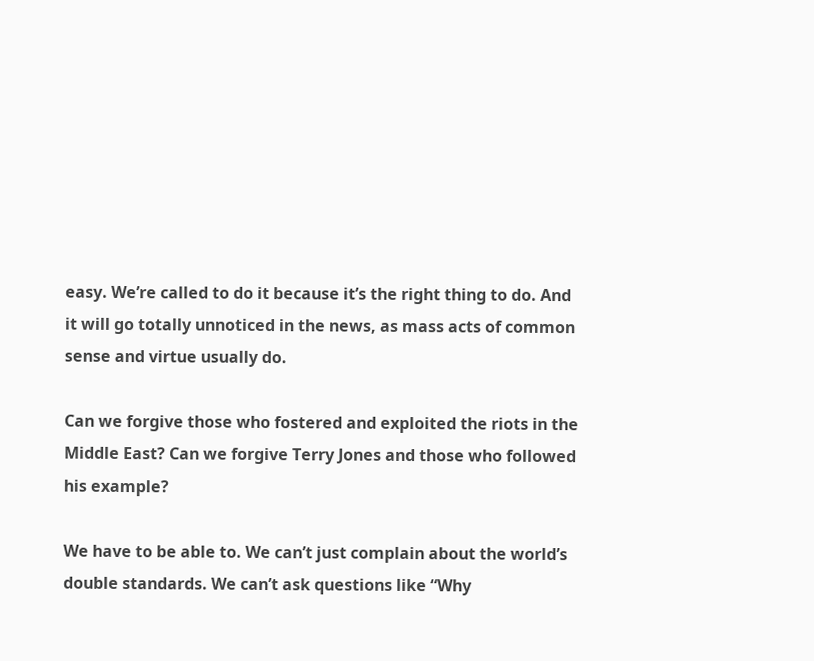easy. We’re called to do it because it’s the right thing to do. And it will go totally unnoticed in the news, as mass acts of common sense and virtue usually do.

Can we forgive those who fostered and exploited the riots in the Middle East? Can we forgive Terry Jones and those who followed his example?

We have to be able to. We can’t just complain about the world’s double standards. We can’t ask questions like “Why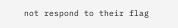not respond to their flag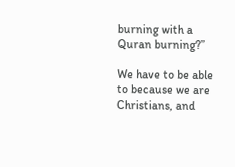burning with a Quran burning?”

We have to be able to because we are Christians, and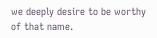we deeply desire to be worthy of that name.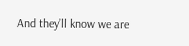And they’ll know we are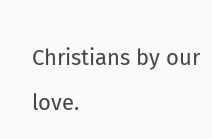Christians by our love.